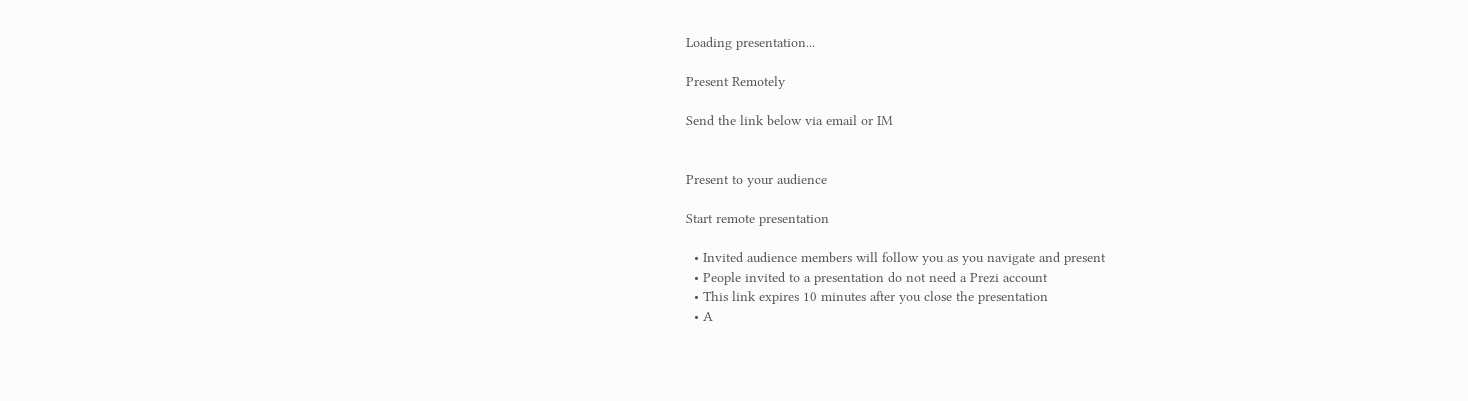Loading presentation...

Present Remotely

Send the link below via email or IM


Present to your audience

Start remote presentation

  • Invited audience members will follow you as you navigate and present
  • People invited to a presentation do not need a Prezi account
  • This link expires 10 minutes after you close the presentation
  • A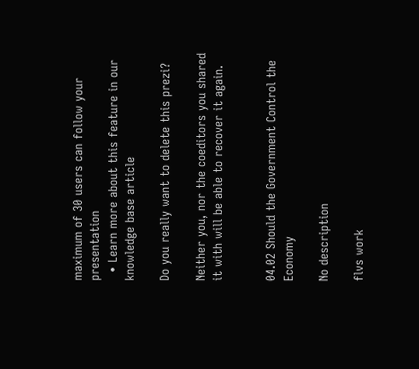maximum of 30 users can follow your presentation
  • Learn more about this feature in our knowledge base article

Do you really want to delete this prezi?

Neither you, nor the coeditors you shared it with will be able to recover it again.


04.02 Should the Government Control the Economy

No description

flvs work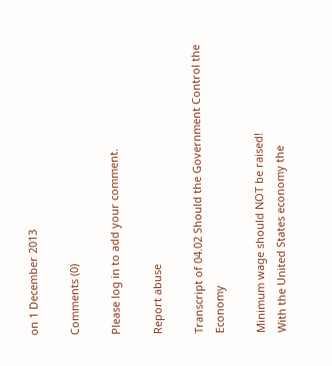on 1 December 2013

Comments (0)

Please log in to add your comment.

Report abuse

Transcript of 04.02 Should the Government Control the Economy

Minimum wage should NOT be raised!
With the United States economy the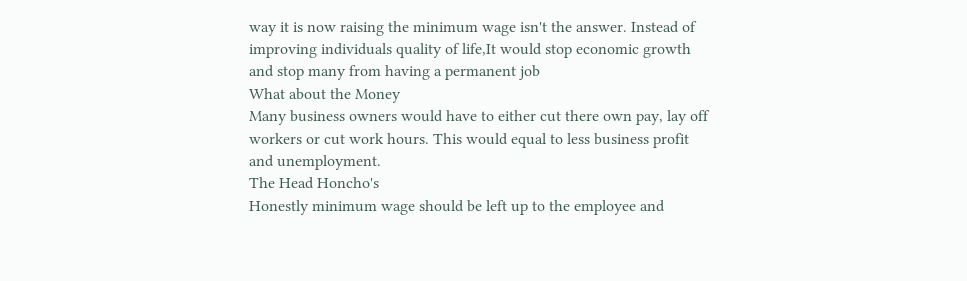way it is now raising the minimum wage isn't the answer. Instead of improving individuals quality of life,It would stop economic growth and stop many from having a permanent job
What about the Money
Many business owners would have to either cut there own pay, lay off workers or cut work hours. This would equal to less business profit and unemployment.
The Head Honcho's
Honestly minimum wage should be left up to the employee and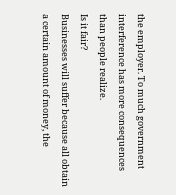the employer. To much government interference has more consequences than people realize.
Is it fair?
Businesses will suffer because all obtain a certain amount of money, the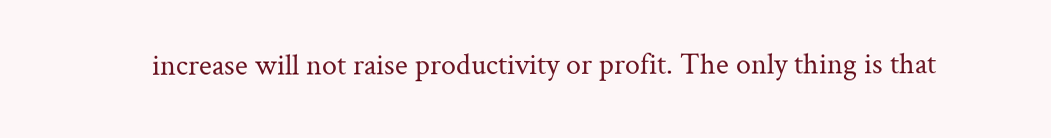increase will not raise productivity or profit. The only thing is that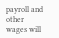payroll and other wages will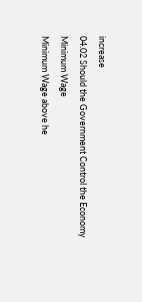increase
04.02 Should the Government Control the Economy
Minimum Wage
Minimum Wage above he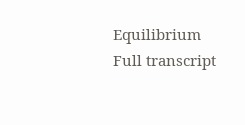Equilibrium
Full transcript